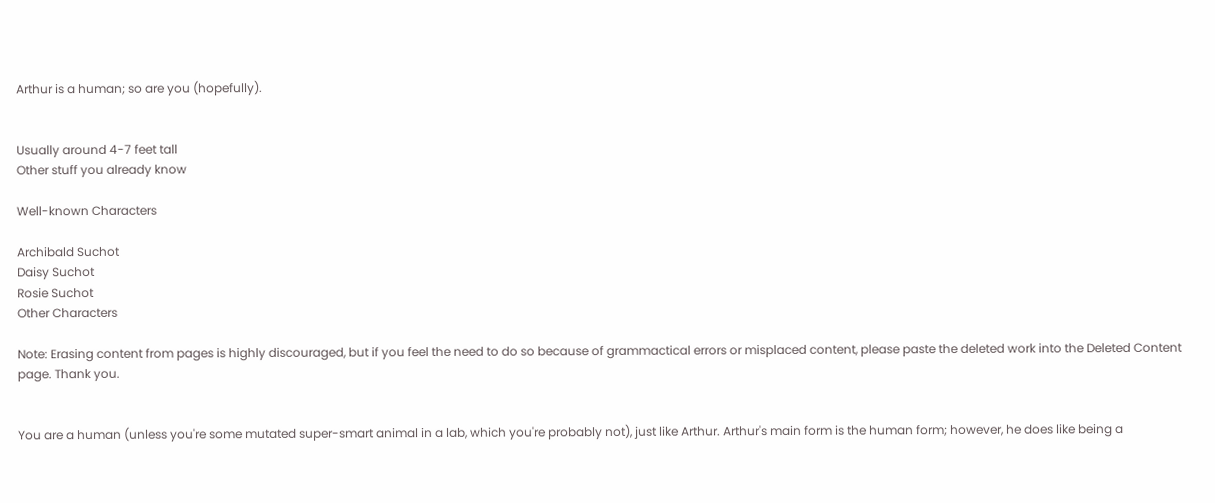Arthur is a human; so are you (hopefully).


Usually around 4-7 feet tall
Other stuff you already know

Well-known Characters

Archibald Suchot
Daisy Suchot
Rosie Suchot
Other Characters

Note: Erasing content from pages is highly discouraged, but if you feel the need to do so because of grammactical errors or misplaced content, please paste the deleted work into the Deleted Content page. Thank you.


You are a human (unless you're some mutated super-smart animal in a lab, which you're probably not), just like Arthur. Arthur's main form is the human form; however, he does like being a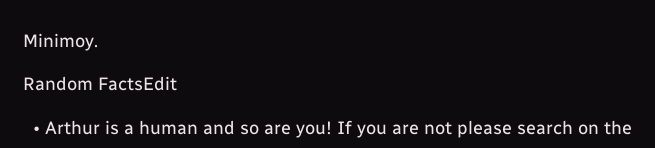Minimoy.

Random FactsEdit

  • Arthur is a human and so are you! If you are not please search on the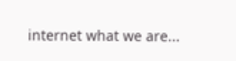internet what we are...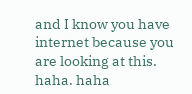and I know you have internet because you are looking at this. haha. haha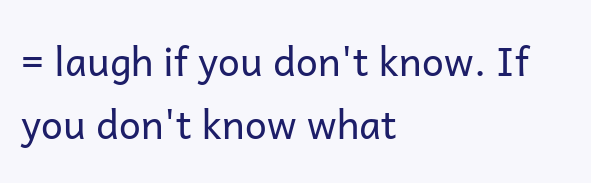= laugh if you don't know. If you don't know what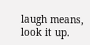laugh means, look it up.